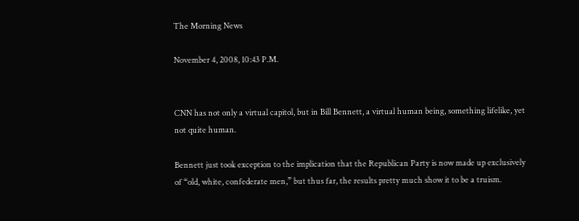The Morning News

November 4, 2008, 10:43 P.M.


CNN has not only a virtual capitol, but in Bill Bennett, a virtual human being, something lifelike, yet not quite human.

Bennett just took exception to the implication that the Republican Party is now made up exclusively of “old, white, confederate men,” but thus far, the results pretty much show it to be a truism.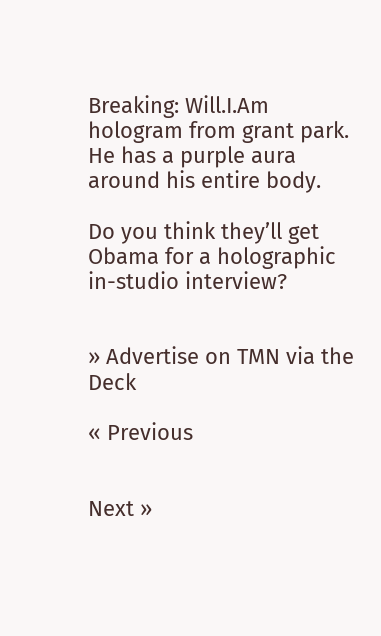Breaking: Will.I.Am hologram from grant park. He has a purple aura around his entire body.

Do you think they’ll get Obama for a holographic in-studio interview?


» Advertise on TMN via the Deck

« Previous


Next »